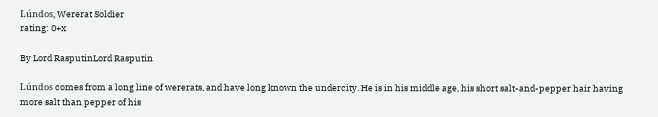Lúndos, Wererat Soldier
rating: 0+x

By Lord RasputinLord Rasputin

Lúndos comes from a long line of wererats, and have long known the undercity. He is in his middle age, his short salt-and-pepper hair having more salt than pepper of his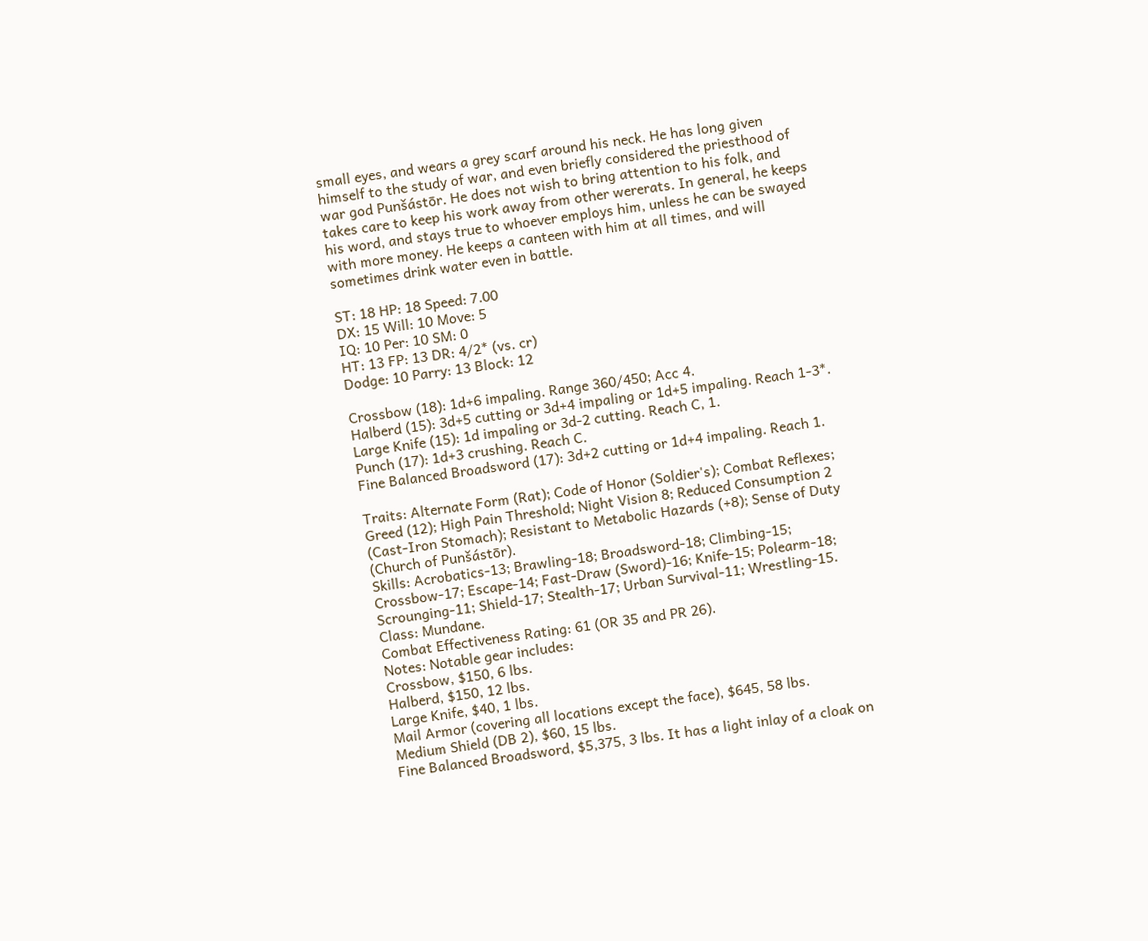small eyes, and wears a grey scarf around his neck. He has long given himself to the study of war, and even briefly considered the priesthood of war god Punšástōr. He does not wish to bring attention to his folk, and takes care to keep his work away from other wererats. In general, he keeps his word, and stays true to whoever employs him, unless he can be swayed with more money. He keeps a canteen with him at all times, and will sometimes drink water even in battle.

ST: 18 HP: 18 Speed: 7.00
DX: 15 Will: 10 Move: 5
IQ: 10 Per: 10 SM: 0
HT: 13 FP: 13 DR: 4/2* (vs. cr)
Dodge: 10 Parry: 13 Block: 12

Crossbow (18): 1d+6 impaling. Range 360/450; Acc 4.
Halberd (15): 3d+5 cutting or 3d+4 impaling or 1d+5 impaling. Reach 1-3*.
Large Knife (15): 1d impaling or 3d-2 cutting. Reach C, 1.
Punch (17): 1d+3 crushing. Reach C.
Fine Balanced Broadsword (17): 3d+2 cutting or 1d+4 impaling. Reach 1.

Traits: Alternate Form (Rat); Code of Honor (Soldier's); Combat Reflexes; Greed (12); High Pain Threshold; Night Vision 8; Reduced Consumption 2 (Cast-Iron Stomach); Resistant to Metabolic Hazards (+8); Sense of Duty (Church of Punšástōr).
Skills: Acrobatics-13; Brawling-18; Broadsword-18; Climbing-15; Crossbow-17; Escape-14; Fast-Draw (Sword)-16; Knife-15; Polearm-18; Scrounging-11; Shield-17; Stealth-17; Urban Survival-11; Wrestling-15.
Class: Mundane.
Combat Effectiveness Rating: 61 (OR 35 and PR 26).
Notes: Notable gear includes:
Crossbow, $150, 6 lbs.
Halberd, $150, 12 lbs.
Large Knife, $40, 1 lbs.
Mail Armor (covering all locations except the face), $645, 58 lbs.
Medium Shield (DB 2), $60, 15 lbs.
Fine Balanced Broadsword, $5,375, 3 lbs. It has a light inlay of a cloak on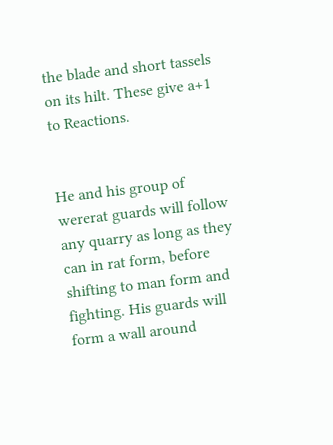the blade and short tassels on its hilt. These give a+1 to Reactions.


He and his group of wererat guards will follow any quarry as long as they can in rat form, before shifting to man form and fighting. His guards will form a wall around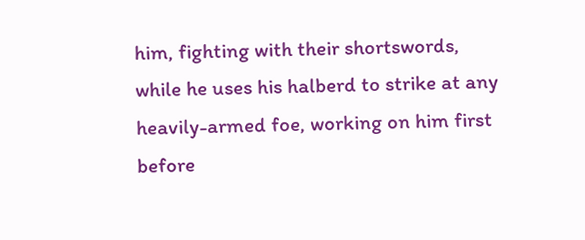him, fighting with their shortswords, while he uses his halberd to strike at any heavily-armed foe, working on him first before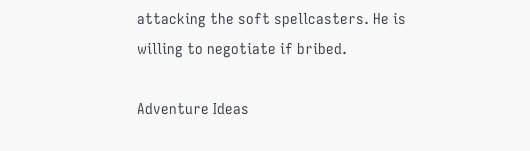attacking the soft spellcasters. He is willing to negotiate if bribed.

Adventure Ideas